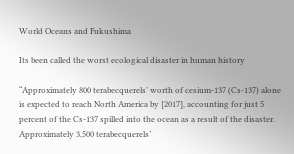World Oceans and Fukushima

Its been called the worst ecological disaster in human history

“Approximately 800 terabecquerels’ worth of cesium-137 (Cs-137) alone is expected to reach North America by [2017], accounting for just 5 percent of the Cs-137 spilled into the ocean as a result of the disaster. Approximately 3,500 terabecquerels’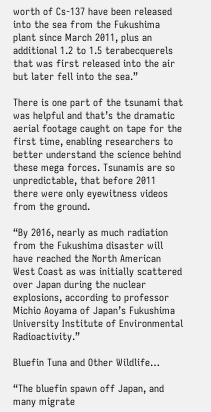worth of Cs-137 have been released into the sea from the Fukushima plant since March 2011, plus an additional 1.2 to 1.5 terabecquerels that was first released into the air but later fell into the sea.”

There is one part of the tsunami that was helpful and that’s the dramatic aerial footage caught on tape for the first time, enabling researchers to better understand the science behind these mega forces. Tsunamis are so unpredictable, that before 2011 there were only eyewitness videos from the ground.

“By 2016, nearly as much radiation from the Fukushima disaster will have reached the North American West Coast as was initially scattered over Japan during the nuclear explosions, according to professor Michio Aoyama of Japan’s Fukushima University Institute of Environmental Radioactivity.”

Bluefin Tuna and Other Wildlife…

“The bluefin spawn off Japan, and many migrate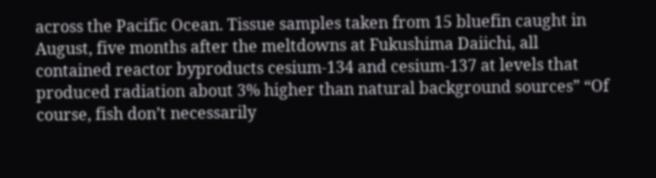across the Pacific Ocean. Tissue samples taken from 15 bluefin caught in August, five months after the meltdowns at Fukushima Daiichi, all contained reactor byproducts cesium-134 and cesium-137 at levels that produced radiation about 3% higher than natural background sources” “Of course, fish don’t necessarily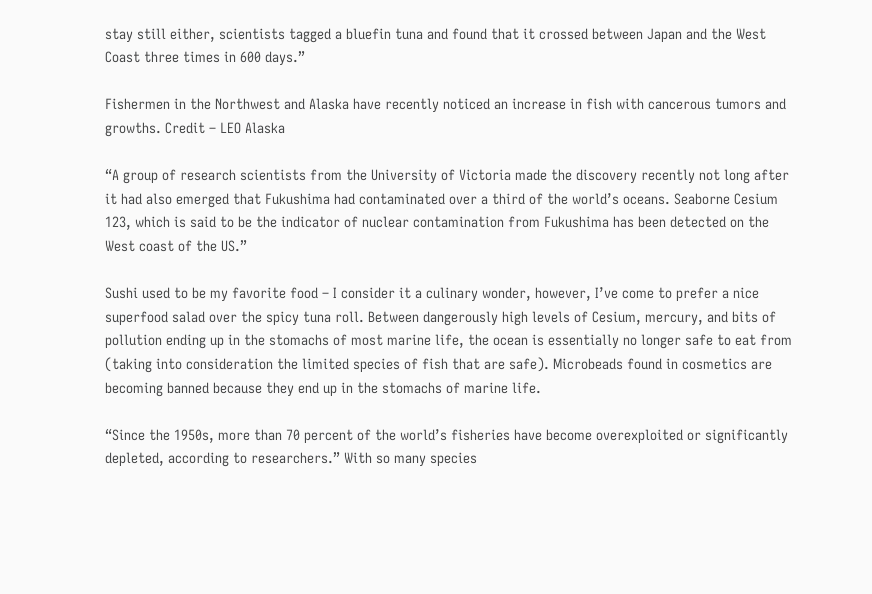stay still either, scientists tagged a bluefin tuna and found that it crossed between Japan and the West Coast three times in 600 days.”

Fishermen in the Northwest and Alaska have recently noticed an increase in fish with cancerous tumors and growths. Credit – LEO Alaska

“A group of research scientists from the University of Victoria made the discovery recently not long after it had also emerged that Fukushima had contaminated over a third of the world’s oceans. Seaborne Cesium 123, which is said to be the indicator of nuclear contamination from Fukushima has been detected on the West coast of the US.”

Sushi used to be my favorite food – I consider it a culinary wonder, however, I’ve come to prefer a nice superfood salad over the spicy tuna roll. Between dangerously high levels of Cesium, mercury, and bits of pollution ending up in the stomachs of most marine life, the ocean is essentially no longer safe to eat from (taking into consideration the limited species of fish that are safe). Microbeads found in cosmetics are becoming banned because they end up in the stomachs of marine life.

“Since the 1950s, more than 70 percent of the world’s fisheries have become overexploited or significantly depleted, according to researchers.” With so many species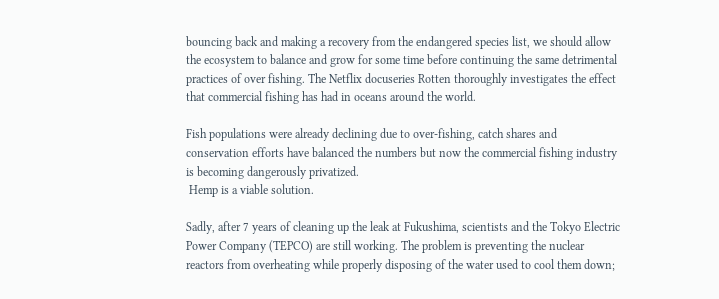bouncing back and making a recovery from the endangered species list, we should allow the ecosystem to balance and grow for some time before continuing the same detrimental practices of over fishing. The Netflix docuseries Rotten thoroughly investigates the effect that commercial fishing has had in oceans around the world.

Fish populations were already declining due to over-fishing, catch shares and conservation efforts have balanced the numbers but now the commercial fishing industry is becoming dangerously privatized.
 Hemp is a viable solution.

Sadly, after 7 years of cleaning up the leak at Fukushima, scientists and the Tokyo Electric Power Company (TEPCO) are still working. The problem is preventing the nuclear reactors from overheating while properly disposing of the water used to cool them down;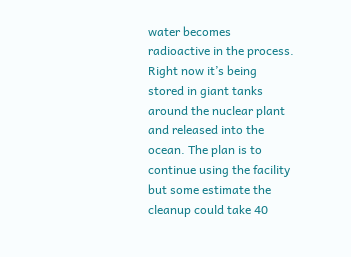water becomes radioactive in the process. Right now it’s being stored in giant tanks around the nuclear plant and released into the ocean. The plan is to continue using the facility but some estimate the cleanup could take 40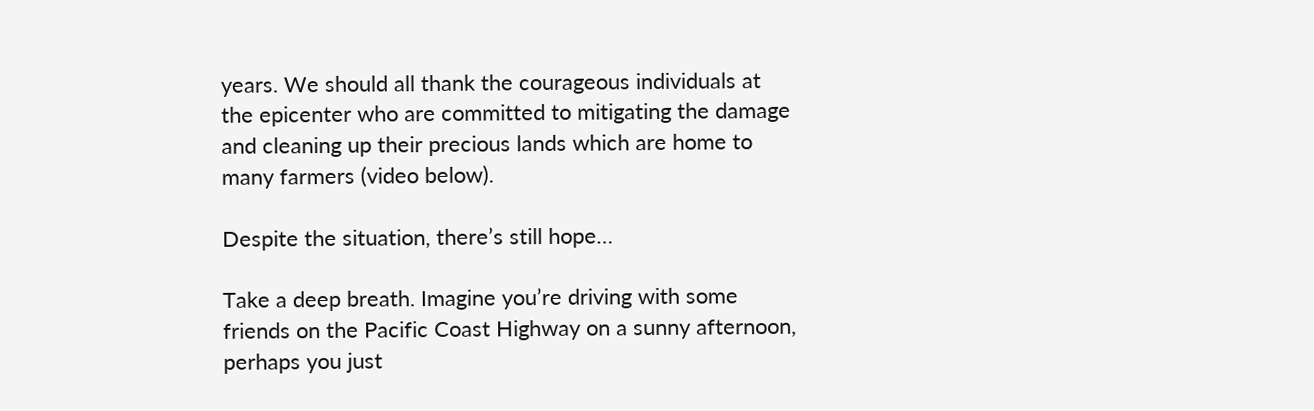years. We should all thank the courageous individuals at the epicenter who are committed to mitigating the damage and cleaning up their precious lands which are home to many farmers (video below).

Despite the situation, there’s still hope…

Take a deep breath. Imagine you’re driving with some friends on the Pacific Coast Highway on a sunny afternoon, perhaps you just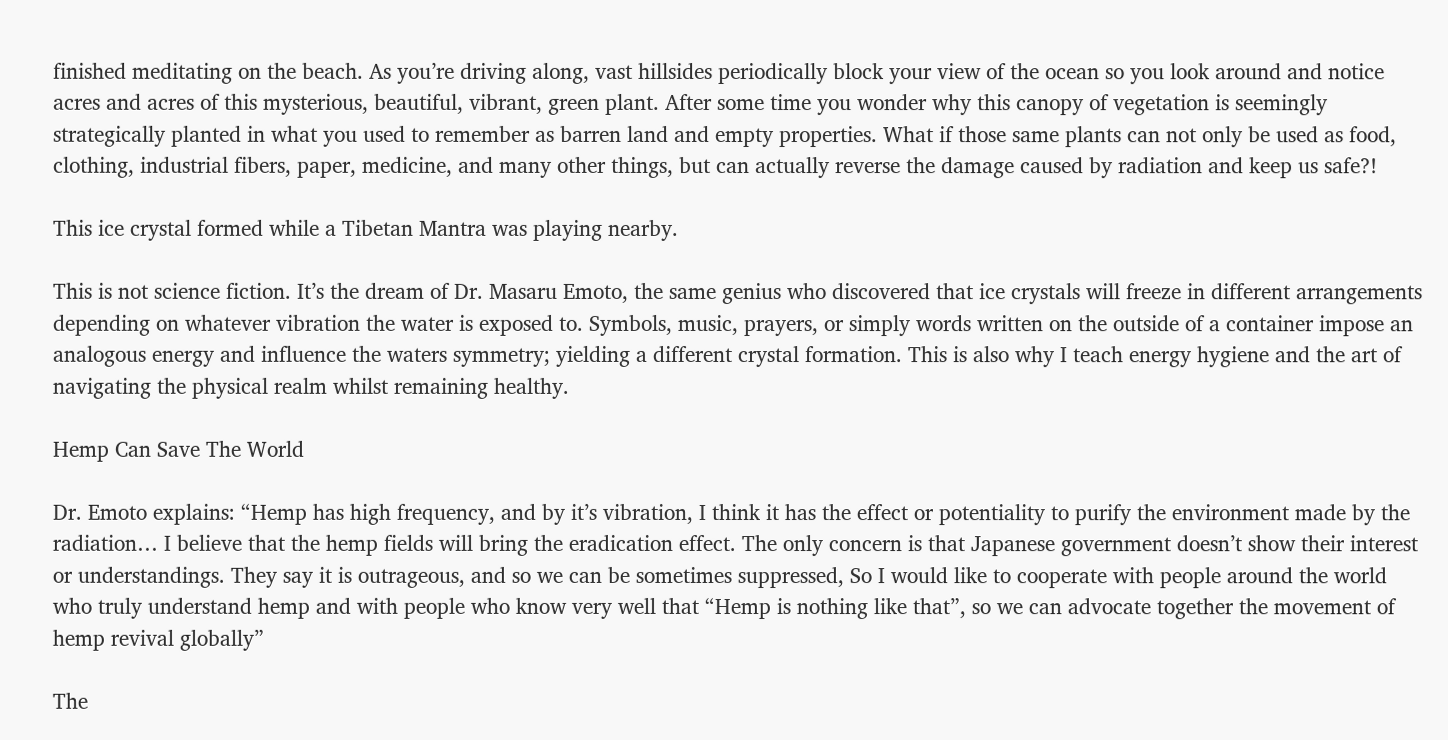finished meditating on the beach. As you’re driving along, vast hillsides periodically block your view of the ocean so you look around and notice acres and acres of this mysterious, beautiful, vibrant, green plant. After some time you wonder why this canopy of vegetation is seemingly strategically planted in what you used to remember as barren land and empty properties. What if those same plants can not only be used as food, clothing, industrial fibers, paper, medicine, and many other things, but can actually reverse the damage caused by radiation and keep us safe?!

This ice crystal formed while a Tibetan Mantra was playing nearby.

This is not science fiction. It’s the dream of Dr. Masaru Emoto, the same genius who discovered that ice crystals will freeze in different arrangements depending on whatever vibration the water is exposed to. Symbols, music, prayers, or simply words written on the outside of a container impose an analogous energy and influence the waters symmetry; yielding a different crystal formation. This is also why I teach energy hygiene and the art of navigating the physical realm whilst remaining healthy.

Hemp Can Save The World

Dr. Emoto explains: “Hemp has high frequency, and by it’s vibration, I think it has the effect or potentiality to purify the environment made by the radiation… I believe that the hemp fields will bring the eradication effect. The only concern is that Japanese government doesn’t show their interest or understandings. They say it is outrageous, and so we can be sometimes suppressed, So I would like to cooperate with people around the world who truly understand hemp and with people who know very well that “Hemp is nothing like that”, so we can advocate together the movement of hemp revival globally”

The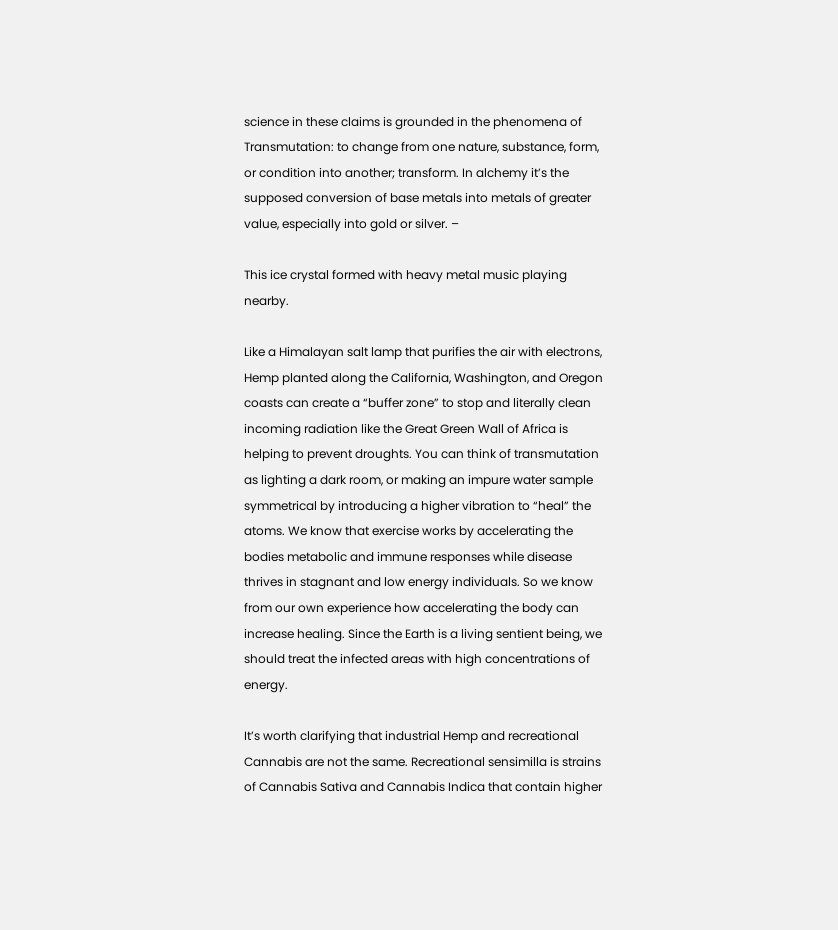science in these claims is grounded in the phenomena of Transmutation: to change from one nature, substance, form, or condition into another; transform. In alchemy it’s the supposed conversion of base metals into metals of greater value, especially into gold or silver. –

This ice crystal formed with heavy metal music playing nearby.

Like a Himalayan salt lamp that purifies the air with electrons, Hemp planted along the California, Washington, and Oregon coasts can create a “buffer zone” to stop and literally clean incoming radiation like the Great Green Wall of Africa is helping to prevent droughts. You can think of transmutation as lighting a dark room, or making an impure water sample symmetrical by introducing a higher vibration to “heal” the atoms. We know that exercise works by accelerating the bodies metabolic and immune responses while disease thrives in stagnant and low energy individuals. So we know from our own experience how accelerating the body can increase healing. Since the Earth is a living sentient being, we should treat the infected areas with high concentrations of energy.

It’s worth clarifying that industrial Hemp and recreational Cannabis are not the same. Recreational sensimilla is strains of Cannabis Sativa and Cannabis Indica that contain higher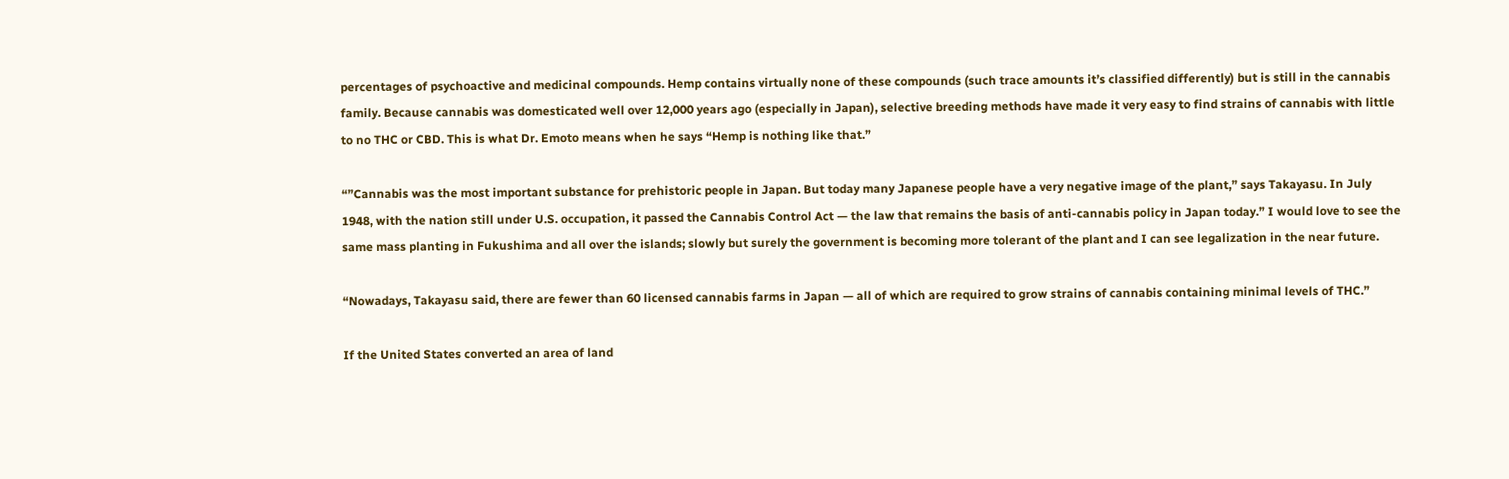percentages of psychoactive and medicinal compounds. Hemp contains virtually none of these compounds (such trace amounts it’s classified differently) but is still in the cannabis family. Because cannabis was domesticated well over 12,000 years ago (especially in Japan), selective breeding methods have made it very easy to find strains of cannabis with little to no THC or CBD. This is what Dr. Emoto means when he says “Hemp is nothing like that.”

“”Cannabis was the most important substance for prehistoric people in Japan. But today many Japanese people have a very negative image of the plant,” says Takayasu. In July 1948, with the nation still under U.S. occupation, it passed the Cannabis Control Act — the law that remains the basis of anti-cannabis policy in Japan today.” I would love to see the same mass planting in Fukushima and all over the islands; slowly but surely the government is becoming more tolerant of the plant and I can see legalization in the near future.

“Nowadays, Takayasu said, there are fewer than 60 licensed cannabis farms in Japan — all of which are required to grow strains of cannabis containing minimal levels of THC.”

If the United States converted an area of land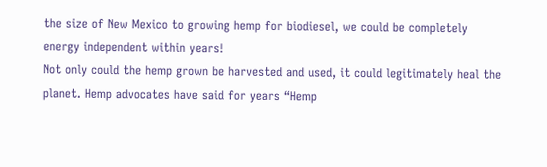the size of New Mexico to growing hemp for biodiesel, we could be completely energy independent within years!
Not only could the hemp grown be harvested and used, it could legitimately heal the planet. Hemp advocates have said for years “Hemp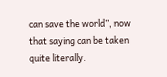can save the world”, now that saying can be taken quite literally.